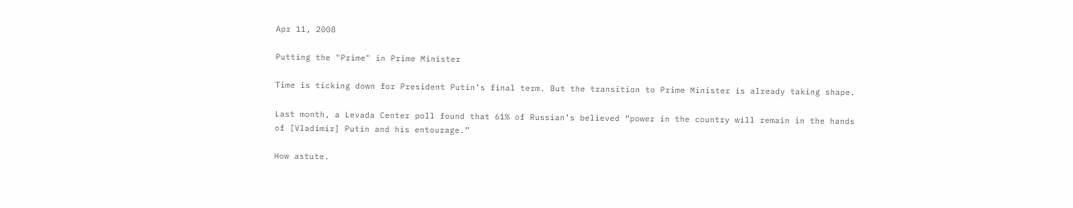Apr 11, 2008

Putting the "Prime" in Prime Minister

Time is ticking down for President Putin’s final term. But the transition to Prime Minister is already taking shape.

Last month, a Levada Center poll found that 61% of Russian’s believed “power in the country will remain in the hands of [Vladimir] Putin and his entourage.”

How astute.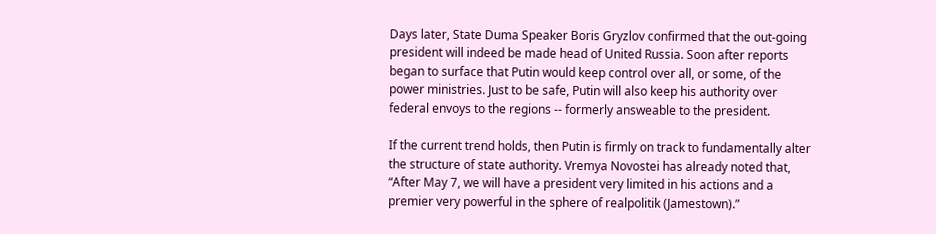Days later, State Duma Speaker Boris Gryzlov confirmed that the out-going president will indeed be made head of United Russia. Soon after reports began to surface that Putin would keep control over all, or some, of the power ministries. Just to be safe, Putin will also keep his authority over federal envoys to the regions -- formerly answeable to the president.

If the current trend holds, then Putin is firmly on track to fundamentally alter the structure of state authority. Vremya Novostei has already noted that, “After May 7, we will have a president very limited in his actions and a premier very powerful in the sphere of realpolitik (Jamestown).”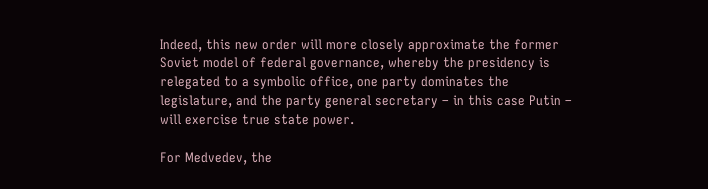Indeed, this new order will more closely approximate the former Soviet model of federal governance, whereby the presidency is relegated to a symbolic office, one party dominates the legislature, and the party general secretary – in this case Putin – will exercise true state power.

For Medvedev, the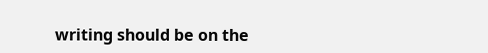writing should be on the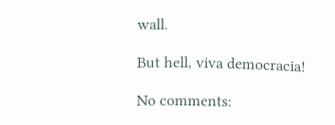wall.

But hell, viva democracia!

No comments: